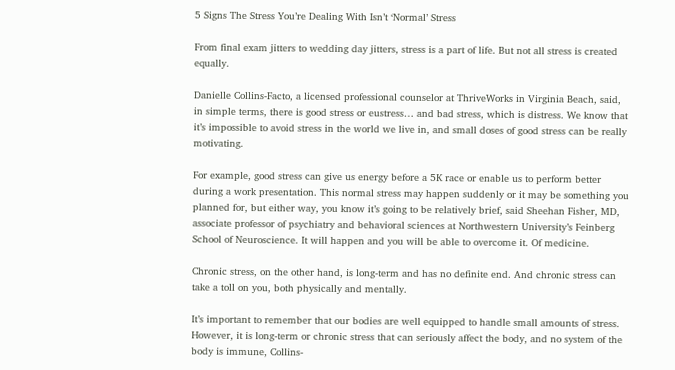5 Signs The Stress You’re Dealing With Isn’t ‘Normal’ Stress

From final exam jitters to wedding day jitters, stress is a part of life. But not all stress is created equally.

Danielle Collins-Facto, a licensed professional counselor at ThriveWorks in Virginia Beach, said, in simple terms, there is good stress or eustress… and bad stress, which is distress. We know that it’s impossible to avoid stress in the world we live in, and small doses of good stress can be really motivating.

For example, good stress can give us energy before a 5K race or enable us to perform better during a work presentation. This normal stress may happen suddenly or it may be something you planned for, but either way, you know it’s going to be relatively brief, said Sheehan Fisher, MD, associate professor of psychiatry and behavioral sciences at Northwestern University’s Feinberg School of Neuroscience. It will happen and you will be able to overcome it. Of medicine.

Chronic stress, on the other hand, is long-term and has no definite end. And chronic stress can take a toll on you, both physically and mentally.

It’s important to remember that our bodies are well equipped to handle small amounts of stress. However, it is long-term or chronic stress that can seriously affect the body, and no system of the body is immune, Collins-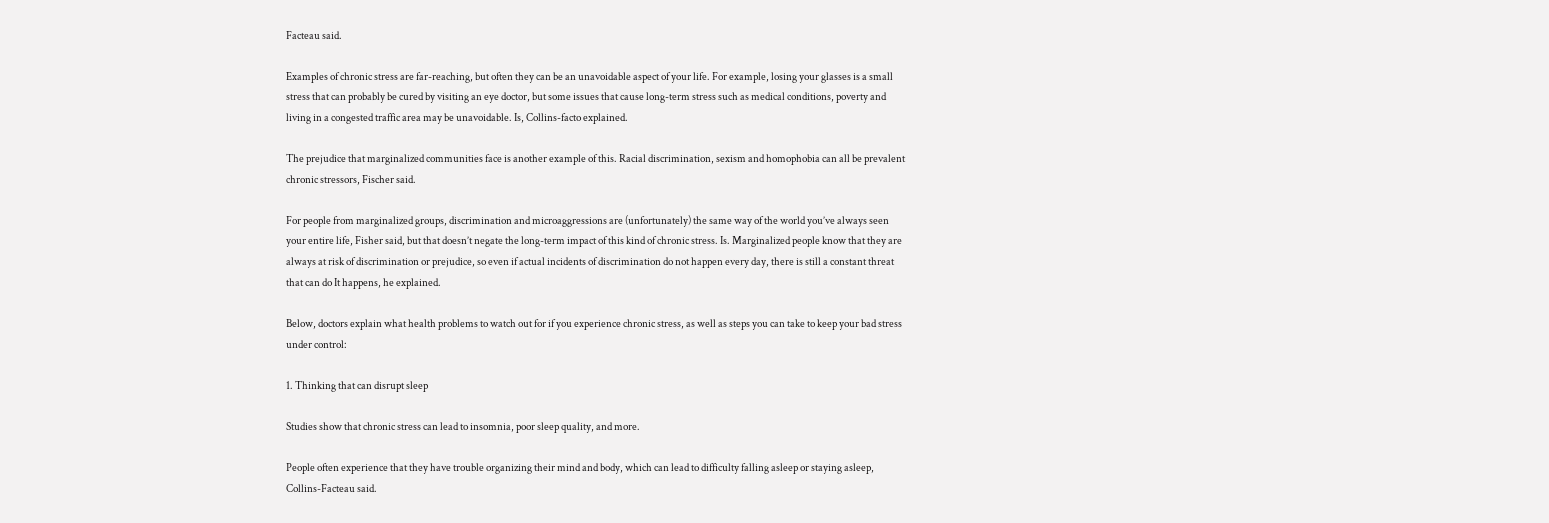Facteau said.

Examples of chronic stress are far-reaching, but often they can be an unavoidable aspect of your life. For example, losing your glasses is a small stress that can probably be cured by visiting an eye doctor, but some issues that cause long-term stress such as medical conditions, poverty and living in a congested traffic area may be unavoidable. Is, Collins-facto explained.

The prejudice that marginalized communities face is another example of this. Racial discrimination, sexism and homophobia can all be prevalent chronic stressors, Fischer said.

For people from marginalized groups, discrimination and microaggressions are (unfortunately) the same way of the world you’ve always seen your entire life, Fisher said, but that doesn’t negate the long-term impact of this kind of chronic stress. Is. Marginalized people know that they are always at risk of discrimination or prejudice, so even if actual incidents of discrimination do not happen every day, there is still a constant threat that can do It happens, he explained.

Below, doctors explain what health problems to watch out for if you experience chronic stress, as well as steps you can take to keep your bad stress under control:

1. Thinking that can disrupt sleep

Studies show that chronic stress can lead to insomnia, poor sleep quality, and more.

People often experience that they have trouble organizing their mind and body, which can lead to difficulty falling asleep or staying asleep, Collins-Facteau said.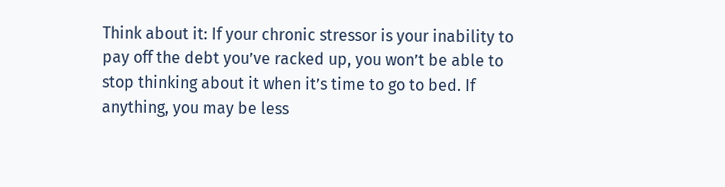Think about it: If your chronic stressor is your inability to pay off the debt you’ve racked up, you won’t be able to stop thinking about it when it’s time to go to bed. If anything, you may be less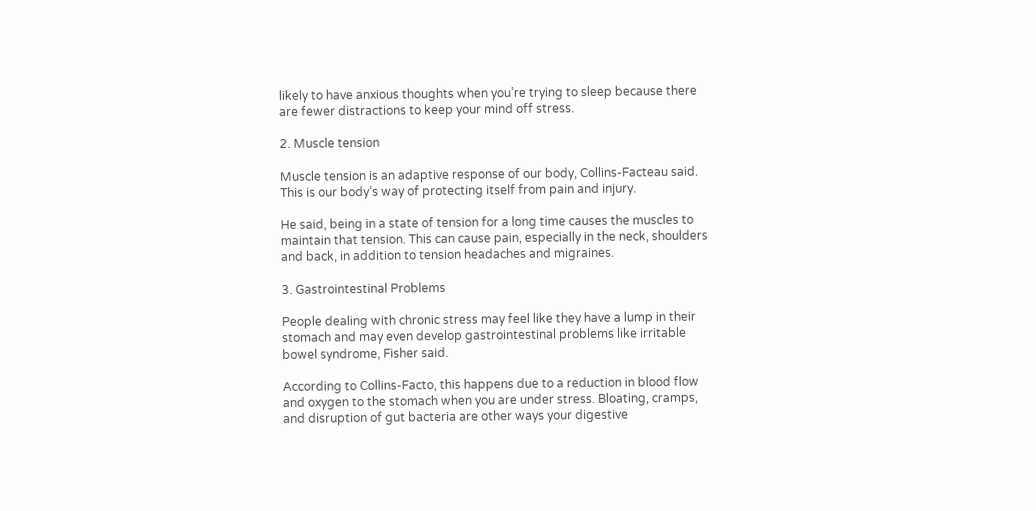likely to have anxious thoughts when you’re trying to sleep because there are fewer distractions to keep your mind off stress.

2. Muscle tension

Muscle tension is an adaptive response of our body, Collins-Facteau said. This is our body’s way of protecting itself from pain and injury.

He said, being in a state of tension for a long time causes the muscles to maintain that tension. This can cause pain, especially in the neck, shoulders and back, in addition to tension headaches and migraines.

3. Gastrointestinal Problems

People dealing with chronic stress may feel like they have a lump in their stomach and may even develop gastrointestinal problems like irritable bowel syndrome, Fisher said.

According to Collins-Facto, this happens due to a reduction in blood flow and oxygen to the stomach when you are under stress. Bloating, cramps, and disruption of gut bacteria are other ways your digestive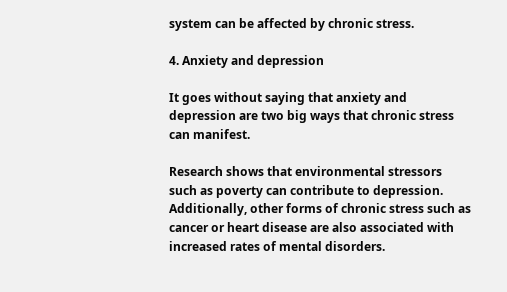system can be affected by chronic stress.

4. Anxiety and depression

It goes without saying that anxiety and depression are two big ways that chronic stress can manifest.

Research shows that environmental stressors such as poverty can contribute to depression. Additionally, other forms of chronic stress such as cancer or heart disease are also associated with increased rates of mental disorders.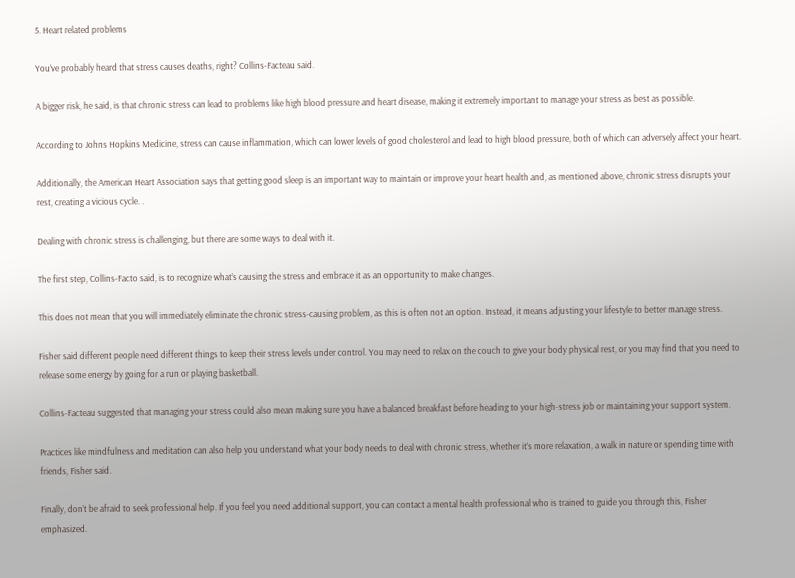5. Heart related problems

You’ve probably heard that stress causes deaths, right? Collins-Facteau said.

A bigger risk, he said, is that chronic stress can lead to problems like high blood pressure and heart disease, making it extremely important to manage your stress as best as possible.

According to Johns Hopkins Medicine, stress can cause inflammation, which can lower levels of good cholesterol and lead to high blood pressure, both of which can adversely affect your heart.

Additionally, the American Heart Association says that getting good sleep is an important way to maintain or improve your heart health and, as mentioned above, chronic stress disrupts your rest, creating a vicious cycle. .

Dealing with chronic stress is challenging, but there are some ways to deal with it.

The first step, Collins-Facto said, is to recognize what’s causing the stress and embrace it as an opportunity to make changes.

This does not mean that you will immediately eliminate the chronic stress-causing problem, as this is often not an option. Instead, it means adjusting your lifestyle to better manage stress.

Fisher said different people need different things to keep their stress levels under control. You may need to relax on the couch to give your body physical rest, or you may find that you need to release some energy by going for a run or playing basketball.

Collins-Facteau suggested that managing your stress could also mean making sure you have a balanced breakfast before heading to your high-stress job or maintaining your support system.

Practices like mindfulness and meditation can also help you understand what your body needs to deal with chronic stress, whether it’s more relaxation, a walk in nature or spending time with friends, Fisher said.

Finally, don’t be afraid to seek professional help. If you feel you need additional support, you can contact a mental health professional who is trained to guide you through this, Fisher emphasized.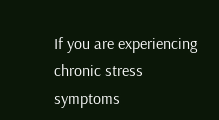If you are experiencing chronic stress symptoms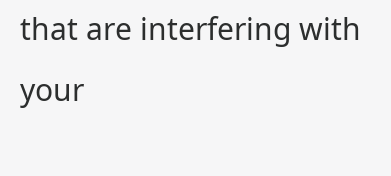that are interfering with your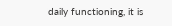daily functioning, it is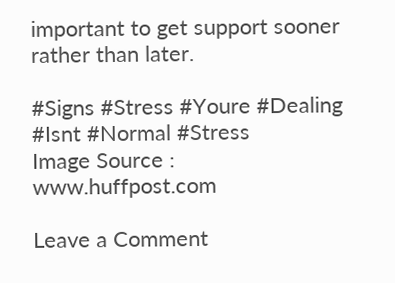important to get support sooner rather than later.

#Signs #Stress #Youre #Dealing #Isnt #Normal #Stress
Image Source : www.huffpost.com

Leave a Comment